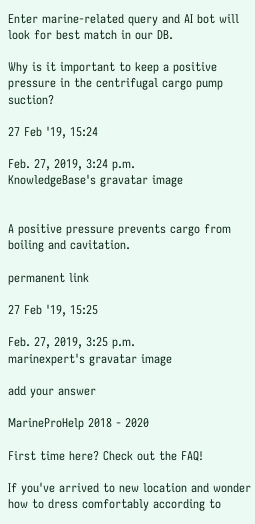Enter marine-related query and AI bot will look for best match in our DB.

Why is it important to keep a positive pressure in the centrifugal cargo pump suction?

27 Feb '19, 15:24

Feb. 27, 2019, 3:24 p.m.
KnowledgeBase's gravatar image


A positive pressure prevents cargo from boiling and cavitation.

permanent link

27 Feb '19, 15:25

Feb. 27, 2019, 3:25 p.m.
marinexpert's gravatar image

add your answer

MarineProHelp 2018 - 2020

First time here? Check out the FAQ!

If you've arrived to new location and wonder how to dress comfortably according to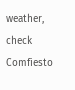weather, check Comfiesto